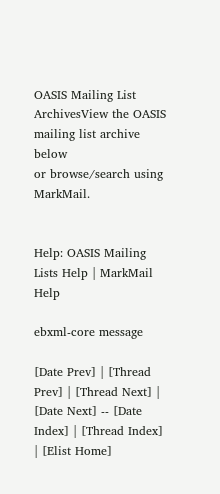OASIS Mailing List ArchivesView the OASIS mailing list archive below
or browse/search using MarkMail.


Help: OASIS Mailing Lists Help | MarkMail Help

ebxml-core message

[Date Prev] | [Thread Prev] | [Thread Next] | [Date Next] -- [Date Index] | [Thread Index] | [Elist Home]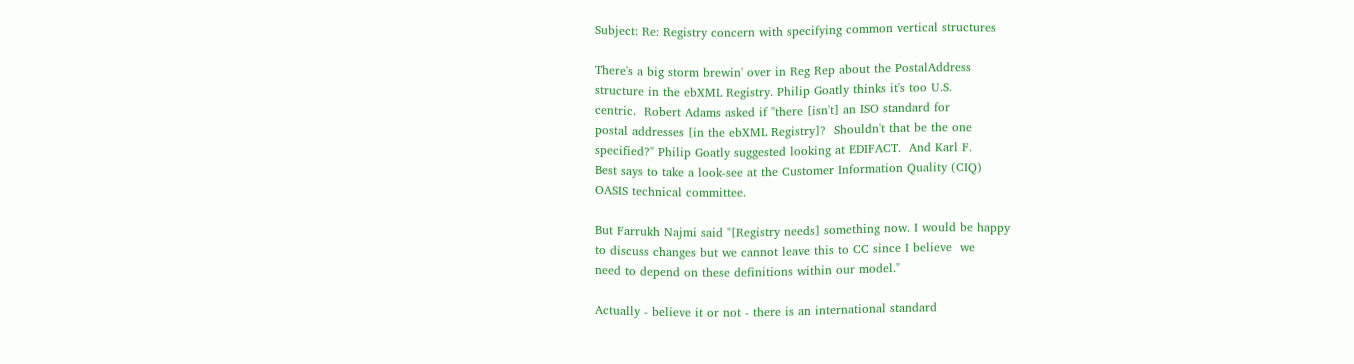Subject: Re: Registry concern with specifying common vertical structures

There's a big storm brewin' over in Reg Rep about the PostalAddress
structure in the ebXML Registry. Philip Goatly thinks it's too U.S.
centric.  Robert Adams asked if "there [isn't] an ISO standard for
postal addresses [in the ebXML Registry]?  Shouldn't that be the one
specified?" Philip Goatly suggested looking at EDIFACT.  And Karl F.
Best says to take a look-see at the Customer Information Quality (CIQ)
OASIS technical committee.

But Farrukh Najmi said "[Registry needs] something now. I would be happy
to discuss changes but we cannot leave this to CC since I believe  we
need to depend on these definitions within our model."

Actually - believe it or not - there is an international standard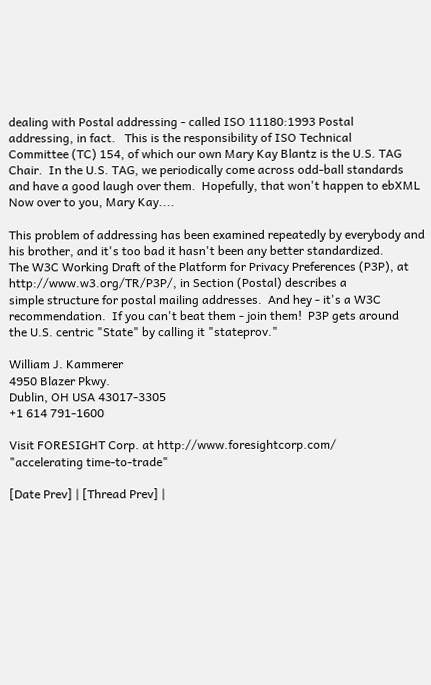dealing with Postal addressing - called ISO 11180:1993 Postal
addressing, in fact.   This is the responsibility of ISO Technical
Committee (TC) 154, of which our own Mary Kay Blantz is the U.S. TAG
Chair.  In the U.S. TAG, we periodically come across odd-ball standards
and have a good laugh over them.  Hopefully, that won't happen to ebXML
Now over to you, Mary Kay....

This problem of addressing has been examined repeatedly by everybody and
his brother, and it's too bad it hasn't been any better standardized.
The W3C Working Draft of the Platform for Privacy Preferences (P3P), at
http://www.w3.org/TR/P3P/, in Section (Postal) describes a
simple structure for postal mailing addresses.  And hey - it's a W3C
recommendation.  If you can't beat them - join them!  P3P gets around
the U.S. centric "State" by calling it "stateprov."

William J. Kammerer
4950 Blazer Pkwy.
Dublin, OH USA 43017-3305
+1 614 791-1600

Visit FORESIGHT Corp. at http://www.foresightcorp.com/
"accelerating time-to-trade"

[Date Prev] | [Thread Prev] |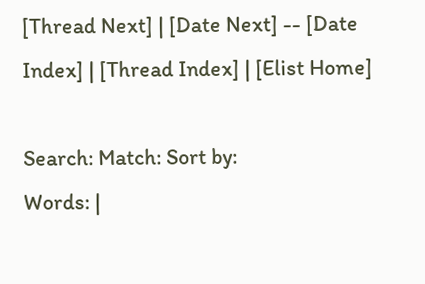[Thread Next] | [Date Next] -- [Date Index] | [Thread Index] | [Elist Home]

Search: Match: Sort by:
Words: |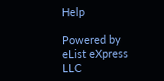Help

Powered by eList eXpress LLC